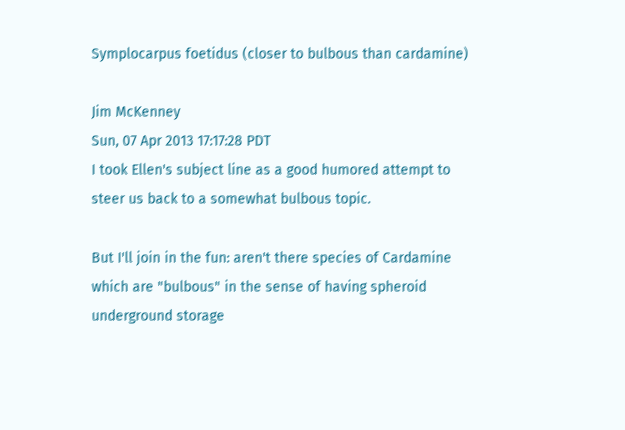Symplocarpus foetidus (closer to bulbous than cardamine)

Jim McKenney
Sun, 07 Apr 2013 17:17:28 PDT
I took Ellen's subject line as a good humored attempt to steer us back to a somewhat bulbous topic.

But I'll join in the fun: aren't there species of Cardamine which are "bulbous" in the sense of having spheroid underground storage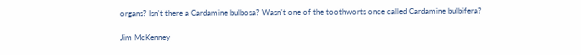organs? Isn't there a Cardamine bulbosa? Wasn't one of the toothworts once called Cardamine bulbifera?

Jim McKenney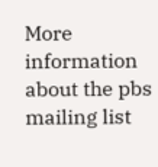More information about the pbs mailing list